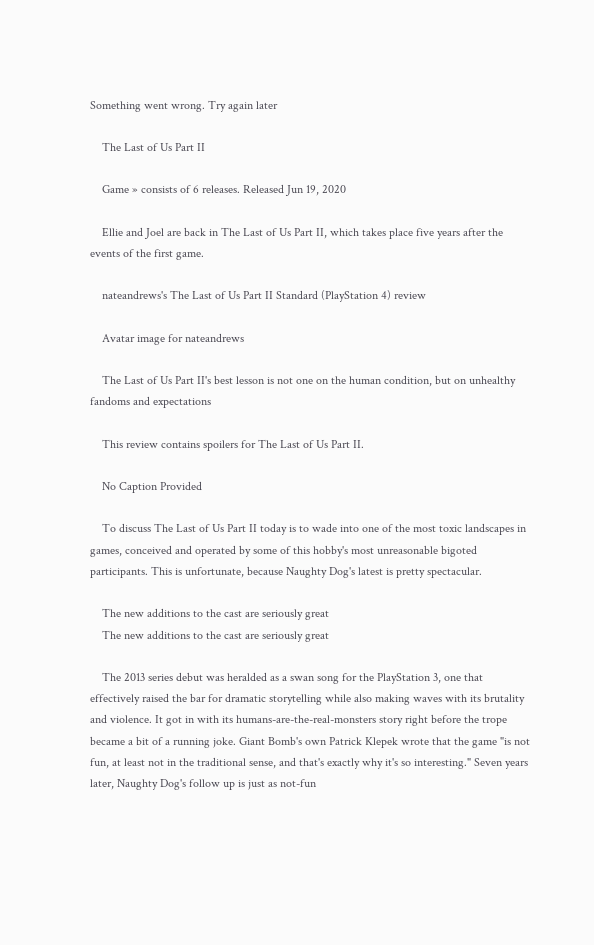Something went wrong. Try again later

    The Last of Us Part II

    Game » consists of 6 releases. Released Jun 19, 2020

    Ellie and Joel are back in The Last of Us Part II, which takes place five years after the events of the first game.

    nateandrews's The Last of Us Part II Standard (PlayStation 4) review

    Avatar image for nateandrews

    The Last of Us Part II's best lesson is not one on the human condition, but on unhealthy fandoms and expectations

    This review contains spoilers for The Last of Us Part II.

    No Caption Provided

    To discuss The Last of Us Part II today is to wade into one of the most toxic landscapes in games, conceived and operated by some of this hobby's most unreasonable bigoted participants. This is unfortunate, because Naughty Dog's latest is pretty spectacular.

    The new additions to the cast are seriously great
    The new additions to the cast are seriously great

    The 2013 series debut was heralded as a swan song for the PlayStation 3, one that effectively raised the bar for dramatic storytelling while also making waves with its brutality and violence. It got in with its humans-are-the-real-monsters story right before the trope became a bit of a running joke. Giant Bomb's own Patrick Klepek wrote that the game "is not fun, at least not in the traditional sense, and that's exactly why it's so interesting." Seven years later, Naughty Dog's follow up is just as not-fun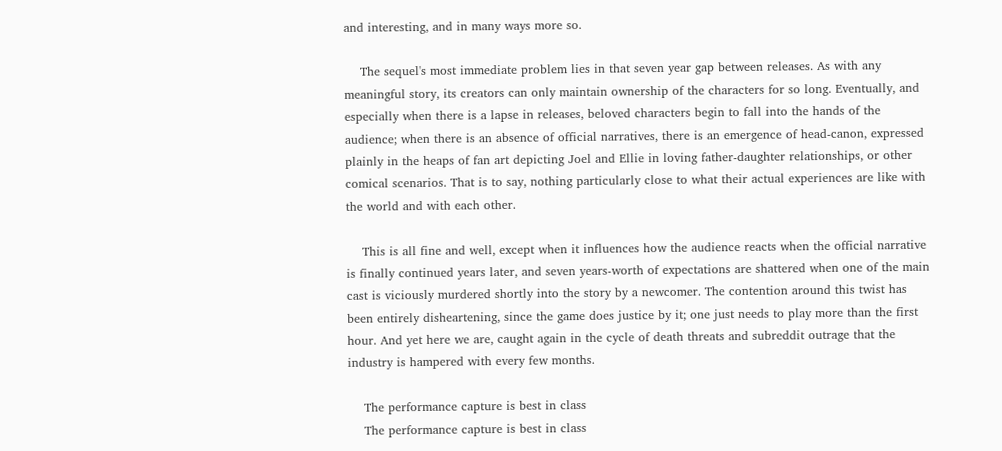and interesting, and in many ways more so.

    The sequel's most immediate problem lies in that seven year gap between releases. As with any meaningful story, its creators can only maintain ownership of the characters for so long. Eventually, and especially when there is a lapse in releases, beloved characters begin to fall into the hands of the audience; when there is an absence of official narratives, there is an emergence of head-canon, expressed plainly in the heaps of fan art depicting Joel and Ellie in loving father-daughter relationships, or other comical scenarios. That is to say, nothing particularly close to what their actual experiences are like with the world and with each other.

    This is all fine and well, except when it influences how the audience reacts when the official narrative is finally continued years later, and seven years-worth of expectations are shattered when one of the main cast is viciously murdered shortly into the story by a newcomer. The contention around this twist has been entirely disheartening, since the game does justice by it; one just needs to play more than the first hour. And yet here we are, caught again in the cycle of death threats and subreddit outrage that the industry is hampered with every few months.

    The performance capture is best in class
    The performance capture is best in class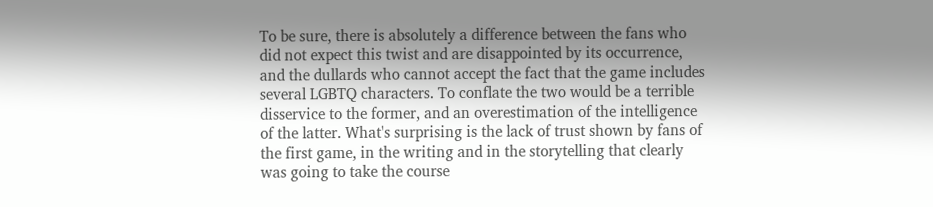To be sure, there is absolutely a difference between the fans who did not expect this twist and are disappointed by its occurrence, and the dullards who cannot accept the fact that the game includes several LGBTQ characters. To conflate the two would be a terrible disservice to the former, and an overestimation of the intelligence of the latter. What's surprising is the lack of trust shown by fans of the first game, in the writing and in the storytelling that clearly was going to take the course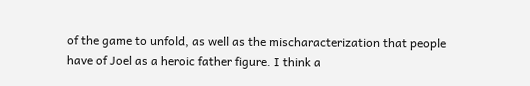of the game to unfold, as well as the mischaracterization that people have of Joel as a heroic father figure. I think a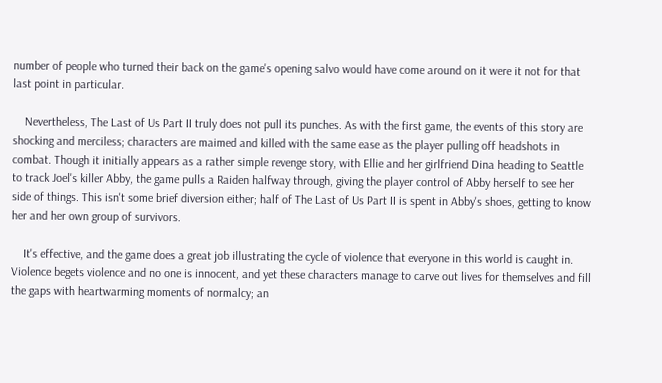number of people who turned their back on the game's opening salvo would have come around on it were it not for that last point in particular.

    Nevertheless, The Last of Us Part II truly does not pull its punches. As with the first game, the events of this story are shocking and merciless; characters are maimed and killed with the same ease as the player pulling off headshots in combat. Though it initially appears as a rather simple revenge story, with Ellie and her girlfriend Dina heading to Seattle to track Joel's killer Abby, the game pulls a Raiden halfway through, giving the player control of Abby herself to see her side of things. This isn't some brief diversion either; half of The Last of Us Part II is spent in Abby's shoes, getting to know her and her own group of survivors.

    It's effective, and the game does a great job illustrating the cycle of violence that everyone in this world is caught in. Violence begets violence and no one is innocent, and yet these characters manage to carve out lives for themselves and fill the gaps with heartwarming moments of normalcy; an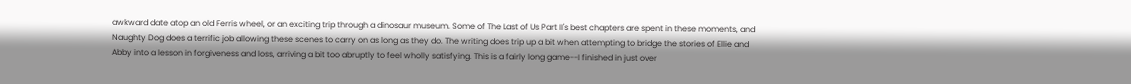awkward date atop an old Ferris wheel, or an exciting trip through a dinosaur museum. Some of The Last of Us Part II's best chapters are spent in these moments, and Naughty Dog does a terrific job allowing these scenes to carry on as long as they do. The writing does trip up a bit when attempting to bridge the stories of Ellie and Abby into a lesson in forgiveness and loss, arriving a bit too abruptly to feel wholly satisfying. This is a fairly long game--I finished in just over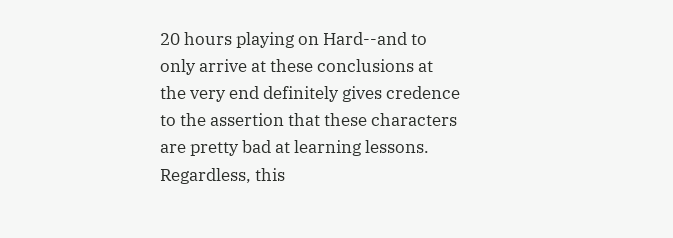20 hours playing on Hard--and to only arrive at these conclusions at the very end definitely gives credence to the assertion that these characters are pretty bad at learning lessons. Regardless, this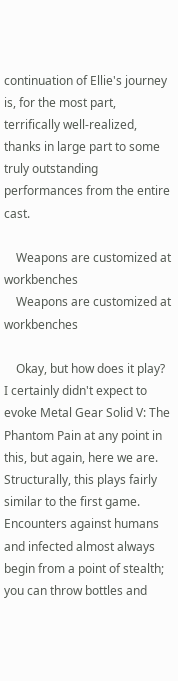continuation of Ellie's journey is, for the most part, terrifically well-realized, thanks in large part to some truly outstanding performances from the entire cast.

    Weapons are customized at workbenches
    Weapons are customized at workbenches

    Okay, but how does it play? I certainly didn't expect to evoke Metal Gear Solid V: The Phantom Pain at any point in this, but again, here we are. Structurally, this plays fairly similar to the first game. Encounters against humans and infected almost always begin from a point of stealth; you can throw bottles and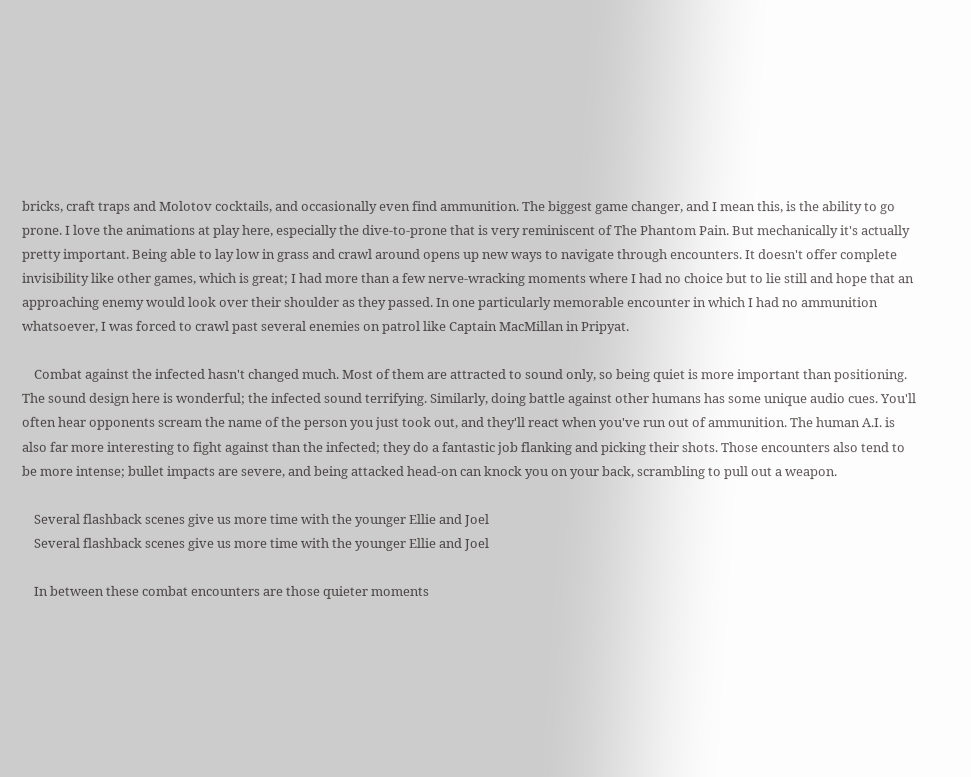bricks, craft traps and Molotov cocktails, and occasionally even find ammunition. The biggest game changer, and I mean this, is the ability to go prone. I love the animations at play here, especially the dive-to-prone that is very reminiscent of The Phantom Pain. But mechanically it's actually pretty important. Being able to lay low in grass and crawl around opens up new ways to navigate through encounters. It doesn't offer complete invisibility like other games, which is great; I had more than a few nerve-wracking moments where I had no choice but to lie still and hope that an approaching enemy would look over their shoulder as they passed. In one particularly memorable encounter in which I had no ammunition whatsoever, I was forced to crawl past several enemies on patrol like Captain MacMillan in Pripyat.

    Combat against the infected hasn't changed much. Most of them are attracted to sound only, so being quiet is more important than positioning. The sound design here is wonderful; the infected sound terrifying. Similarly, doing battle against other humans has some unique audio cues. You'll often hear opponents scream the name of the person you just took out, and they'll react when you've run out of ammunition. The human A.I. is also far more interesting to fight against than the infected; they do a fantastic job flanking and picking their shots. Those encounters also tend to be more intense; bullet impacts are severe, and being attacked head-on can knock you on your back, scrambling to pull out a weapon.

    Several flashback scenes give us more time with the younger Ellie and Joel
    Several flashback scenes give us more time with the younger Ellie and Joel

    In between these combat encounters are those quieter moments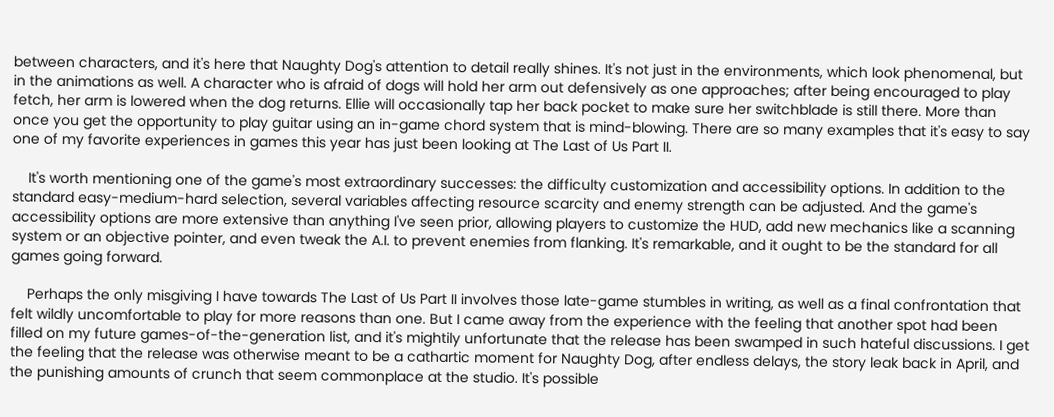between characters, and it's here that Naughty Dog's attention to detail really shines. It's not just in the environments, which look phenomenal, but in the animations as well. A character who is afraid of dogs will hold her arm out defensively as one approaches; after being encouraged to play fetch, her arm is lowered when the dog returns. Ellie will occasionally tap her back pocket to make sure her switchblade is still there. More than once you get the opportunity to play guitar using an in-game chord system that is mind-blowing. There are so many examples that it's easy to say one of my favorite experiences in games this year has just been looking at The Last of Us Part II.

    It's worth mentioning one of the game's most extraordinary successes: the difficulty customization and accessibility options. In addition to the standard easy-medium-hard selection, several variables affecting resource scarcity and enemy strength can be adjusted. And the game's accessibility options are more extensive than anything I've seen prior, allowing players to customize the HUD, add new mechanics like a scanning system or an objective pointer, and even tweak the A.I. to prevent enemies from flanking. It's remarkable, and it ought to be the standard for all games going forward.

    Perhaps the only misgiving I have towards The Last of Us Part II involves those late-game stumbles in writing, as well as a final confrontation that felt wildly uncomfortable to play for more reasons than one. But I came away from the experience with the feeling that another spot had been filled on my future games-of-the-generation list, and it's mightily unfortunate that the release has been swamped in such hateful discussions. I get the feeling that the release was otherwise meant to be a cathartic moment for Naughty Dog, after endless delays, the story leak back in April, and the punishing amounts of crunch that seem commonplace at the studio. It's possible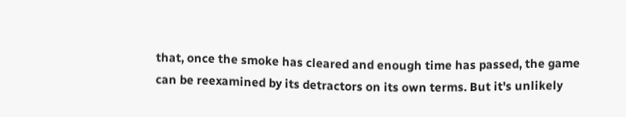that, once the smoke has cleared and enough time has passed, the game can be reexamined by its detractors on its own terms. But it's unlikely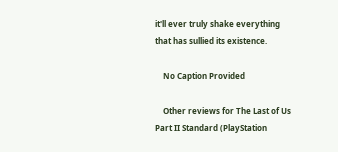it'll ever truly shake everything that has sullied its existence.

    No Caption Provided

    Other reviews for The Last of Us Part II Standard (PlayStation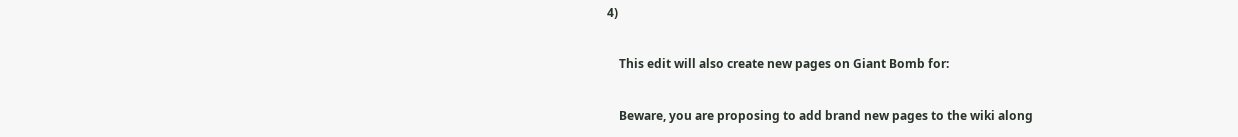4)

    This edit will also create new pages on Giant Bomb for:

    Beware, you are proposing to add brand new pages to the wiki along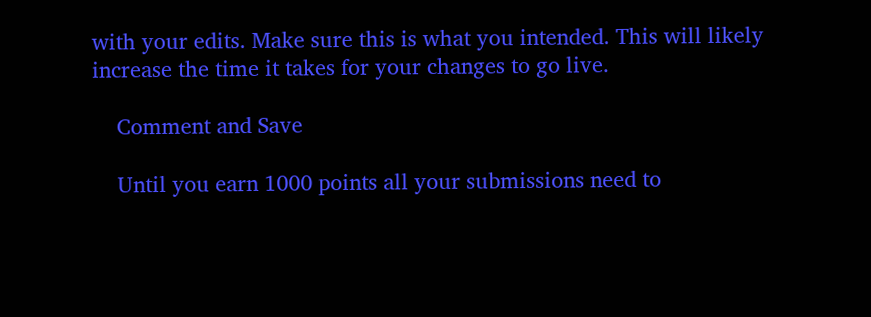with your edits. Make sure this is what you intended. This will likely increase the time it takes for your changes to go live.

    Comment and Save

    Until you earn 1000 points all your submissions need to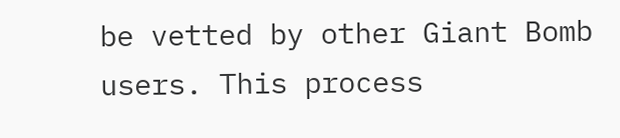be vetted by other Giant Bomb users. This process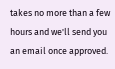takes no more than a few hours and we'll send you an email once approved.